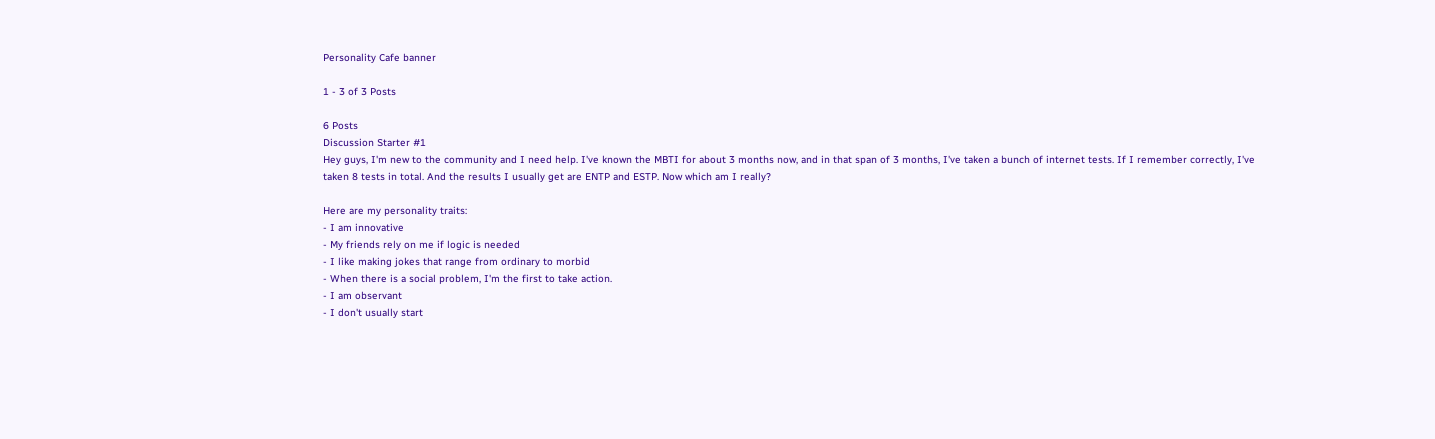Personality Cafe banner

1 - 3 of 3 Posts

6 Posts
Discussion Starter #1
Hey guys, I'm new to the community and I need help. I've known the MBTI for about 3 months now, and in that span of 3 months, I've taken a bunch of internet tests. If I remember correctly, I've taken 8 tests in total. And the results I usually get are ENTP and ESTP. Now which am I really?

Here are my personality traits:
- I am innovative
- My friends rely on me if logic is needed
- I like making jokes that range from ordinary to morbid
- When there is a social problem, I'm the first to take action.
- I am observant
- I don't usually start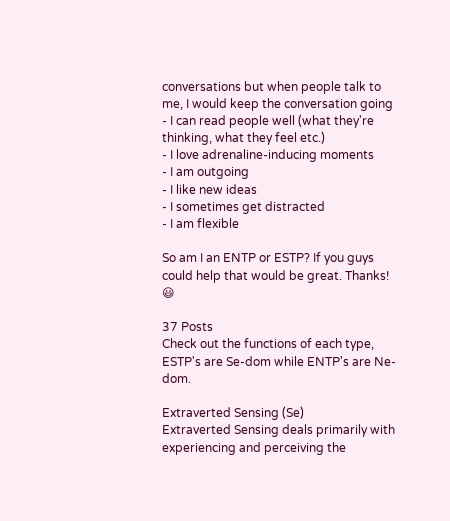conversations but when people talk to me, I would keep the conversation going
- I can read people well (what they're thinking, what they feel etc.)
- I love adrenaline-inducing moments
- I am outgoing
- I like new ideas
- I sometimes get distracted
- I am flexible

So am I an ENTP or ESTP? If you guys could help that would be great. Thanks! 😃

37 Posts
Check out the functions of each type, ESTP's are Se-dom while ENTP's are Ne-dom.

Extraverted Sensing (Se)
Extraverted Sensing deals primarily with experiencing and perceiving the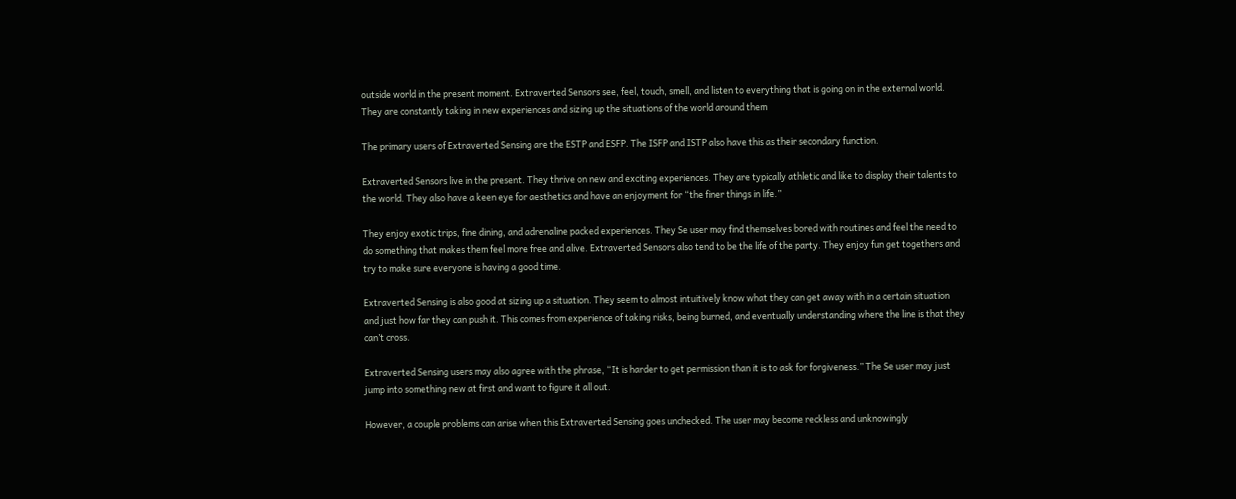outside world in the present moment. Extraverted Sensors see, feel, touch, smell, and listen to everything that is going on in the external world. They are constantly taking in new experiences and sizing up the situations of the world around them

The primary users of Extraverted Sensing are the ESTP and ESFP. The ISFP and ISTP also have this as their secondary function.

Extraverted Sensors live in the present. They thrive on new and exciting experiences. They are typically athletic and like to display their talents to the world. They also have a keen eye for aesthetics and have an enjoyment for “the finer things in life.”

They enjoy exotic trips, fine dining, and adrenaline packed experiences. They Se user may find themselves bored with routines and feel the need to do something that makes them feel more free and alive. Extraverted Sensors also tend to be the life of the party. They enjoy fun get togethers and try to make sure everyone is having a good time.

Extraverted Sensing is also good at sizing up a situation. They seem to almost intuitively know what they can get away with in a certain situation and just how far they can push it. This comes from experience of taking risks, being burned, and eventually understanding where the line is that they can’t cross.

Extraverted Sensing users may also agree with the phrase, “It is harder to get permission than it is to ask for forgiveness.” The Se user may just jump into something new at first and want to figure it all out.

However, a couple problems can arise when this Extraverted Sensing goes unchecked. The user may become reckless and unknowingly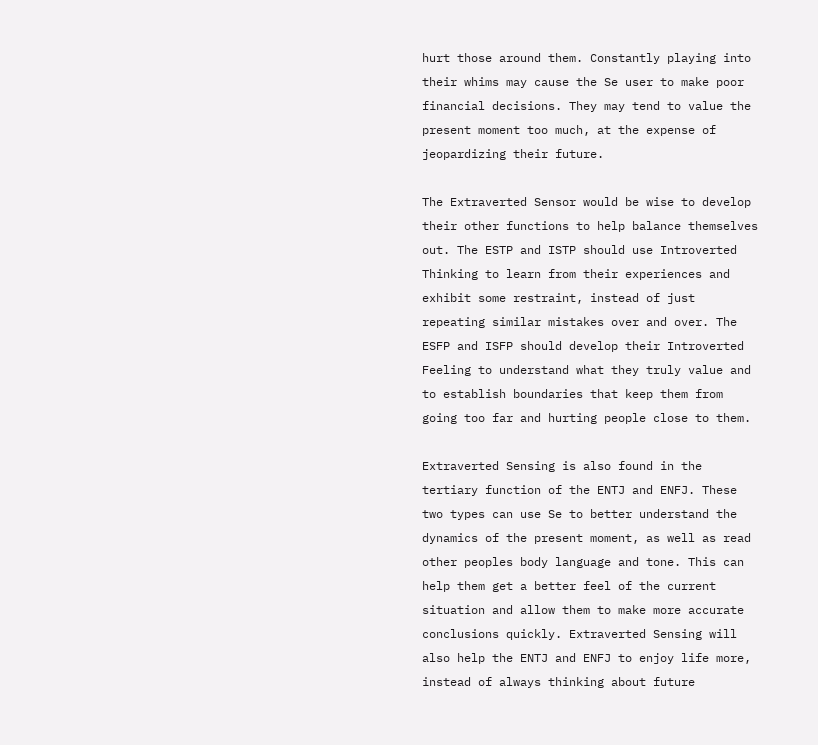hurt those around them. Constantly playing into their whims may cause the Se user to make poor financial decisions. They may tend to value the present moment too much, at the expense of jeopardizing their future.

The Extraverted Sensor would be wise to develop their other functions to help balance themselves out. The ESTP and ISTP should use Introverted Thinking to learn from their experiences and exhibit some restraint, instead of just repeating similar mistakes over and over. The ESFP and ISFP should develop their Introverted Feeling to understand what they truly value and to establish boundaries that keep them from going too far and hurting people close to them.

Extraverted Sensing is also found in the tertiary function of the ENTJ and ENFJ. These two types can use Se to better understand the dynamics of the present moment, as well as read other peoples body language and tone. This can help them get a better feel of the current situation and allow them to make more accurate conclusions quickly. Extraverted Sensing will also help the ENTJ and ENFJ to enjoy life more, instead of always thinking about future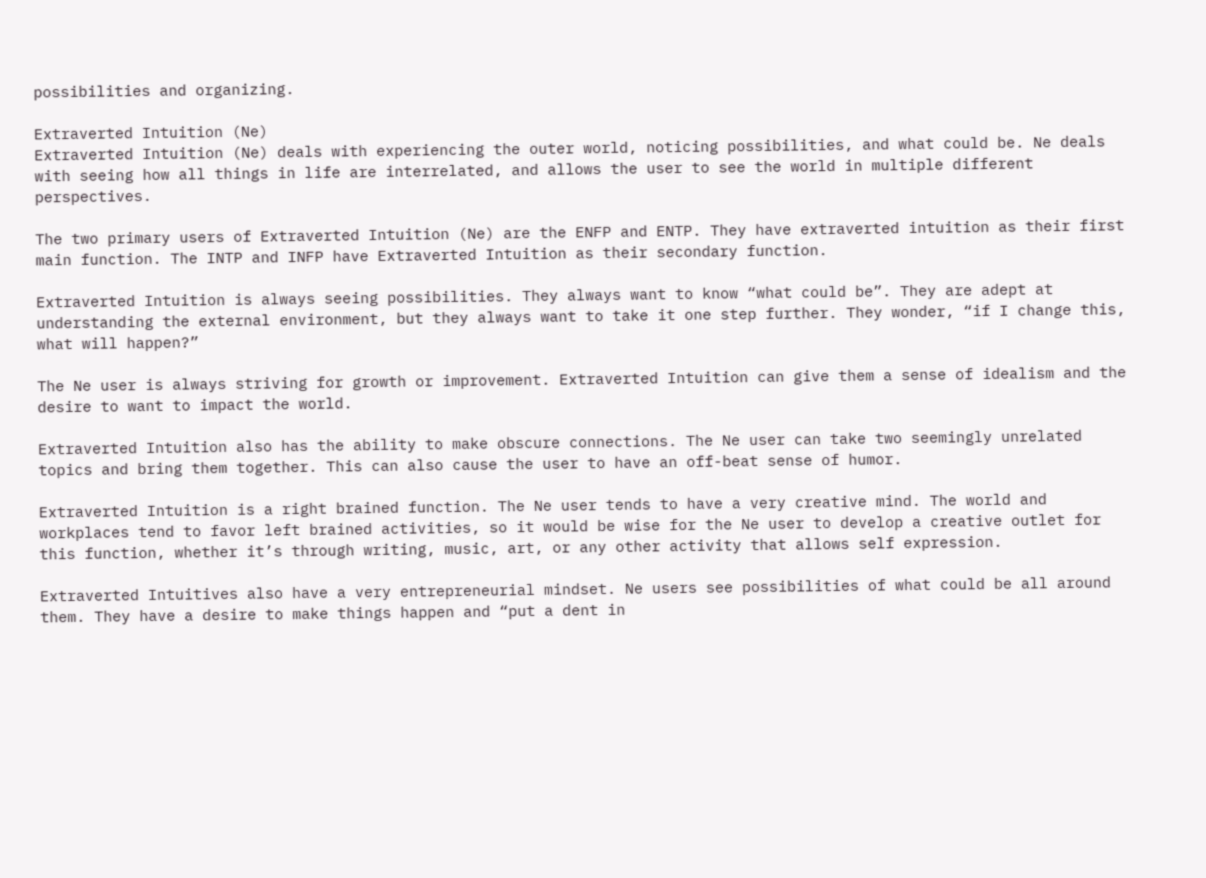possibilities and organizing.

Extraverted Intuition (Ne)
Extraverted Intuition (Ne) deals with experiencing the outer world, noticing possibilities, and what could be. Ne deals with seeing how all things in life are interrelated, and allows the user to see the world in multiple different perspectives.

The two primary users of Extraverted Intuition (Ne) are the ENFP and ENTP. They have extraverted intuition as their first main function. The INTP and INFP have Extraverted Intuition as their secondary function.

Extraverted Intuition is always seeing possibilities. They always want to know “what could be”. They are adept at understanding the external environment, but they always want to take it one step further. They wonder, “if I change this, what will happen?”

The Ne user is always striving for growth or improvement. Extraverted Intuition can give them a sense of idealism and the desire to want to impact the world.

Extraverted Intuition also has the ability to make obscure connections. The Ne user can take two seemingly unrelated topics and bring them together. This can also cause the user to have an off-beat sense of humor.

Extraverted Intuition is a right brained function. The Ne user tends to have a very creative mind. The world and workplaces tend to favor left brained activities, so it would be wise for the Ne user to develop a creative outlet for this function, whether it’s through writing, music, art, or any other activity that allows self expression.

Extraverted Intuitives also have a very entrepreneurial mindset. Ne users see possibilities of what could be all around them. They have a desire to make things happen and “put a dent in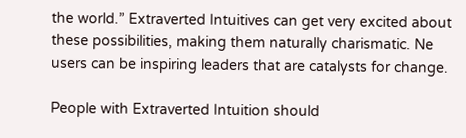the world.” Extraverted Intuitives can get very excited about these possibilities, making them naturally charismatic. Ne users can be inspiring leaders that are catalysts for change.

People with Extraverted Intuition should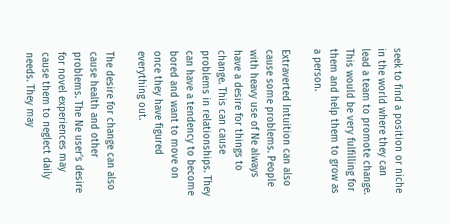seek to find a position or niche in the world where they can lead a team to promote change. This would be very fulfilling for them and help them to grow as a person.

Extraverted Intuition can also cause some problems. People with heavy use of Ne always have a desire for things to change. This can cause problems in relationships. They can have a tendency to become bored and want to move on once they have figured everything out.

The desire for change can also cause health and other problems. The Ne user’s desire for novel experiences may cause them to neglect daily needs. They may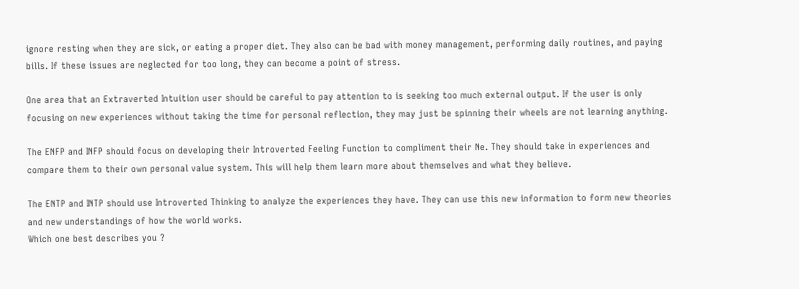ignore resting when they are sick, or eating a proper diet. They also can be bad with money management, performing daily routines, and paying bills. If these issues are neglected for too long, they can become a point of stress.

One area that an Extraverted Intuition user should be careful to pay attention to is seeking too much external output. If the user is only focusing on new experiences without taking the time for personal reflection, they may just be spinning their wheels are not learning anything.

The ENFP and INFP should focus on developing their Introverted Feeling Function to compliment their Ne. They should take in experiences and compare them to their own personal value system. This will help them learn more about themselves and what they believe.

The ENTP and INTP should use Introverted Thinking to analyze the experiences they have. They can use this new information to form new theories and new understandings of how the world works.
Which one best describes you ?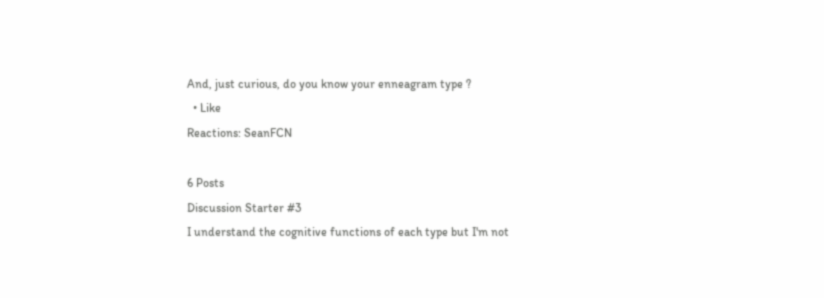And, just curious, do you know your enneagram type ?
  • Like
Reactions: SeanFCN

6 Posts
Discussion Starter #3
I understand the cognitive functions of each type but I'm not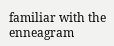familiar with the enneagram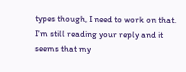types though, I need to work on that. I'm still reading your reply and it seems that my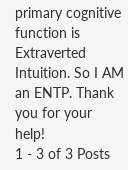primary cognitive function is Extraverted Intuition. So I AM an ENTP. Thank you for your help!
1 - 3 of 3 Posts